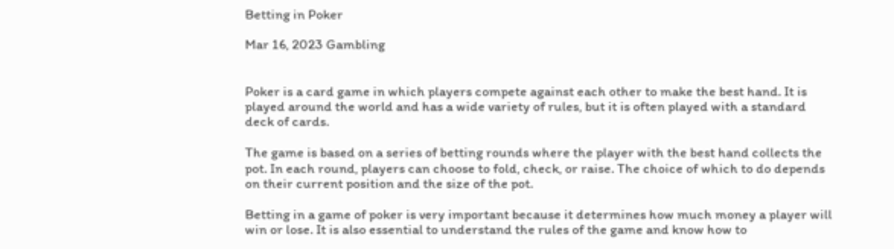Betting in Poker

Mar 16, 2023 Gambling


Poker is a card game in which players compete against each other to make the best hand. It is played around the world and has a wide variety of rules, but it is often played with a standard deck of cards.

The game is based on a series of betting rounds where the player with the best hand collects the pot. In each round, players can choose to fold, check, or raise. The choice of which to do depends on their current position and the size of the pot.

Betting in a game of poker is very important because it determines how much money a player will win or lose. It is also essential to understand the rules of the game and know how to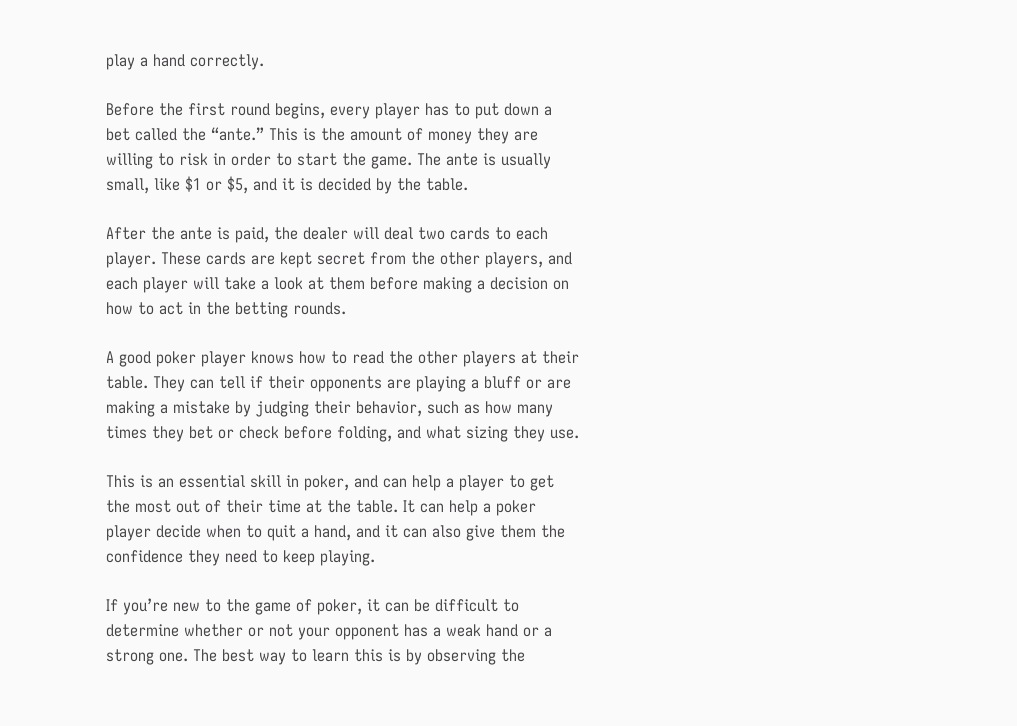play a hand correctly.

Before the first round begins, every player has to put down a bet called the “ante.” This is the amount of money they are willing to risk in order to start the game. The ante is usually small, like $1 or $5, and it is decided by the table.

After the ante is paid, the dealer will deal two cards to each player. These cards are kept secret from the other players, and each player will take a look at them before making a decision on how to act in the betting rounds.

A good poker player knows how to read the other players at their table. They can tell if their opponents are playing a bluff or are making a mistake by judging their behavior, such as how many times they bet or check before folding, and what sizing they use.

This is an essential skill in poker, and can help a player to get the most out of their time at the table. It can help a poker player decide when to quit a hand, and it can also give them the confidence they need to keep playing.

If you’re new to the game of poker, it can be difficult to determine whether or not your opponent has a weak hand or a strong one. The best way to learn this is by observing the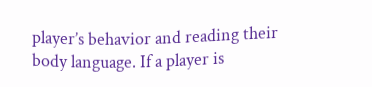player’s behavior and reading their body language. If a player is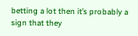betting a lot then it’s probably a sign that they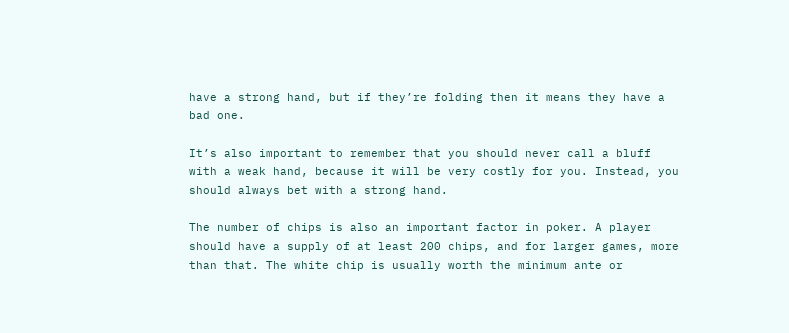have a strong hand, but if they’re folding then it means they have a bad one.

It’s also important to remember that you should never call a bluff with a weak hand, because it will be very costly for you. Instead, you should always bet with a strong hand.

The number of chips is also an important factor in poker. A player should have a supply of at least 200 chips, and for larger games, more than that. The white chip is usually worth the minimum ante or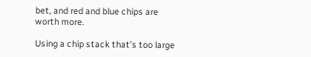bet, and red and blue chips are worth more.

Using a chip stack that’s too large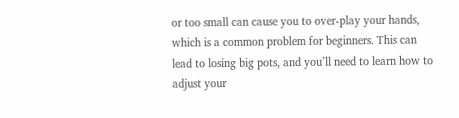or too small can cause you to over-play your hands, which is a common problem for beginners. This can lead to losing big pots, and you’ll need to learn how to adjust your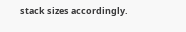stack sizes accordingly.